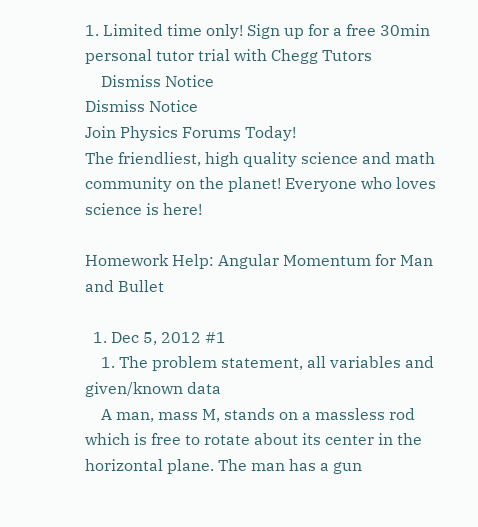1. Limited time only! Sign up for a free 30min personal tutor trial with Chegg Tutors
    Dismiss Notice
Dismiss Notice
Join Physics Forums Today!
The friendliest, high quality science and math community on the planet! Everyone who loves science is here!

Homework Help: Angular Momentum for Man and Bullet

  1. Dec 5, 2012 #1
    1. The problem statement, all variables and given/known data
    A man, mass M, stands on a massless rod which is free to rotate about its center in the horizontal plane. The man has a gun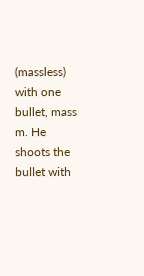(massless) with one bullet, mass m. He shoots the bullet with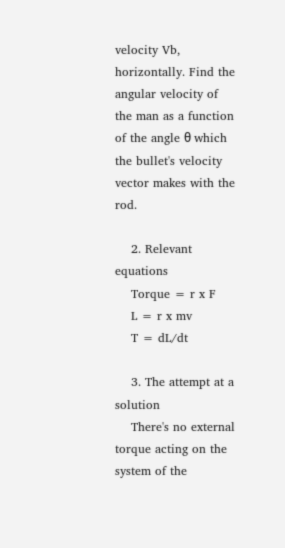velocity Vb, horizontally. Find the angular velocity of the man as a function of the angle θ which the bullet's velocity vector makes with the rod.

    2. Relevant equations
    Torque = r x F
    L = r x mv
    T = dL/dt

    3. The attempt at a solution
    There's no external torque acting on the system of the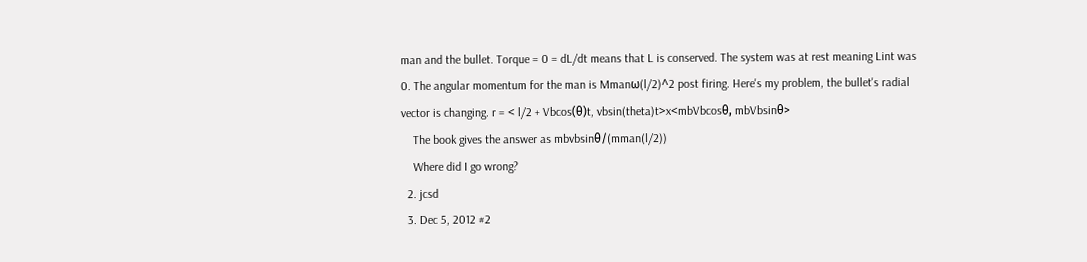man and the bullet. Torque = 0 = dL/dt means that L is conserved. The system was at rest meaning Lint was 0. The angular momentum for the man is Mmanω(l/2)^2 post firing. Here's my problem, the bullet's radial vector is changing. r = < l/2 + Vbcos(θ)t, vbsin(theta)t>x<mbVbcosθ, mbVbsinθ>
    The book gives the answer as mbvbsinθ/(mman(l/2))
    Where did I go wrong?
  2. jcsd
  3. Dec 5, 2012 #2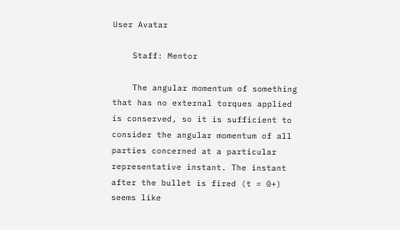User Avatar

    Staff: Mentor

    The angular momentum of something that has no external torques applied is conserved, so it is sufficient to consider the angular momentum of all parties concerned at a particular representative instant. The instant after the bullet is fired (t = 0+) seems like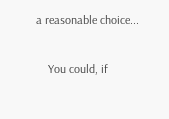a reasonable choice...

    You could, if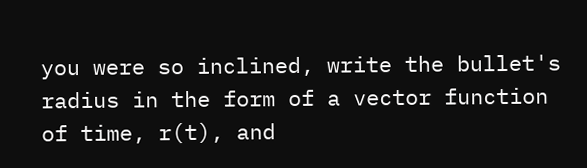you were so inclined, write the bullet's radius in the form of a vector function of time, r(t), and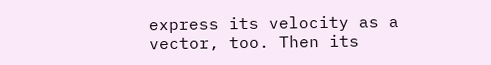express its velocity as a vector, too. Then its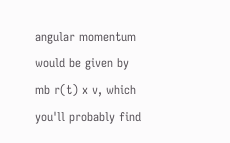angular momentum would be given by mb r(t) x v, which you'll probably find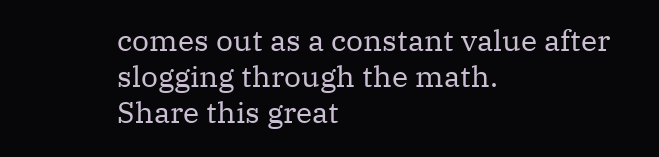comes out as a constant value after slogging through the math.
Share this great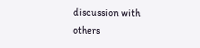discussion with others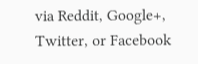via Reddit, Google+, Twitter, or Facebook